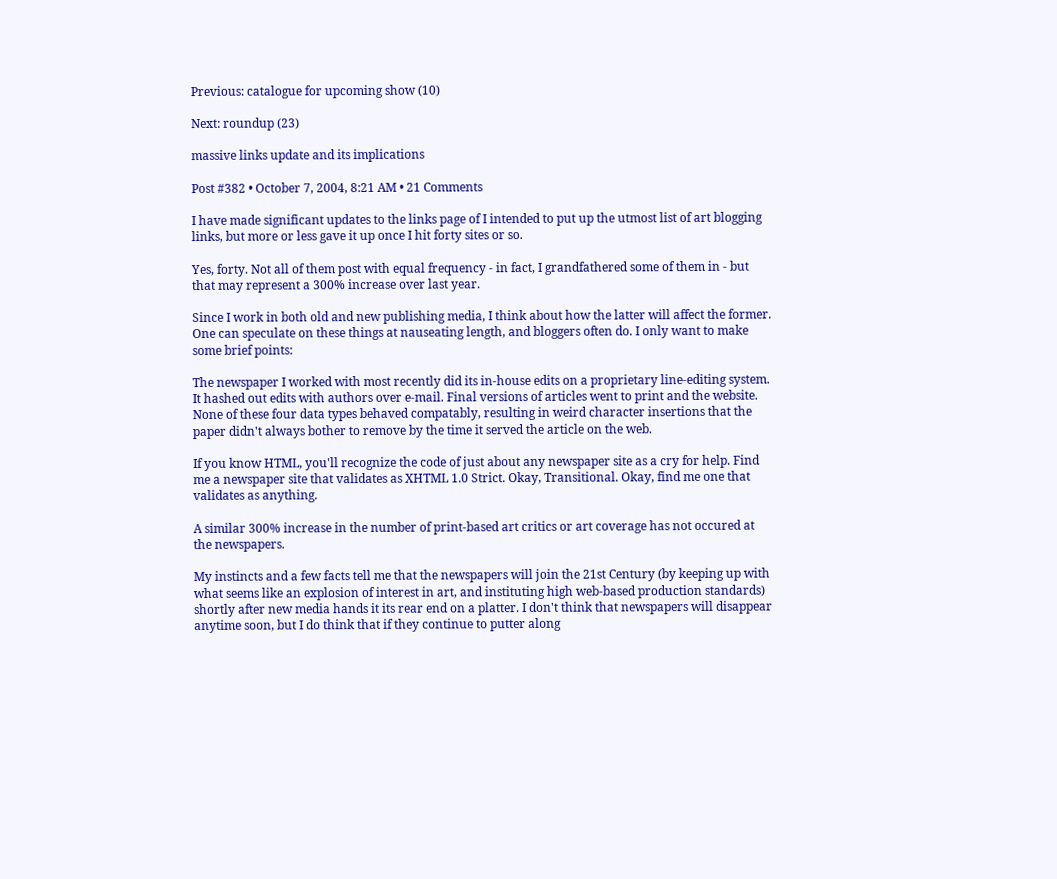Previous: catalogue for upcoming show (10)

Next: roundup (23)

massive links update and its implications

Post #382 • October 7, 2004, 8:21 AM • 21 Comments

I have made significant updates to the links page of I intended to put up the utmost list of art blogging links, but more or less gave it up once I hit forty sites or so.

Yes, forty. Not all of them post with equal frequency - in fact, I grandfathered some of them in - but that may represent a 300% increase over last year.

Since I work in both old and new publishing media, I think about how the latter will affect the former. One can speculate on these things at nauseating length, and bloggers often do. I only want to make some brief points:

The newspaper I worked with most recently did its in-house edits on a proprietary line-editing system. It hashed out edits with authors over e-mail. Final versions of articles went to print and the website. None of these four data types behaved compatably, resulting in weird character insertions that the paper didn't always bother to remove by the time it served the article on the web.

If you know HTML, you'll recognize the code of just about any newspaper site as a cry for help. Find me a newspaper site that validates as XHTML 1.0 Strict. Okay, Transitional. Okay, find me one that validates as anything.

A similar 300% increase in the number of print-based art critics or art coverage has not occured at the newspapers.

My instincts and a few facts tell me that the newspapers will join the 21st Century (by keeping up with what seems like an explosion of interest in art, and instituting high web-based production standards) shortly after new media hands it its rear end on a platter. I don't think that newspapers will disappear anytime soon, but I do think that if they continue to putter along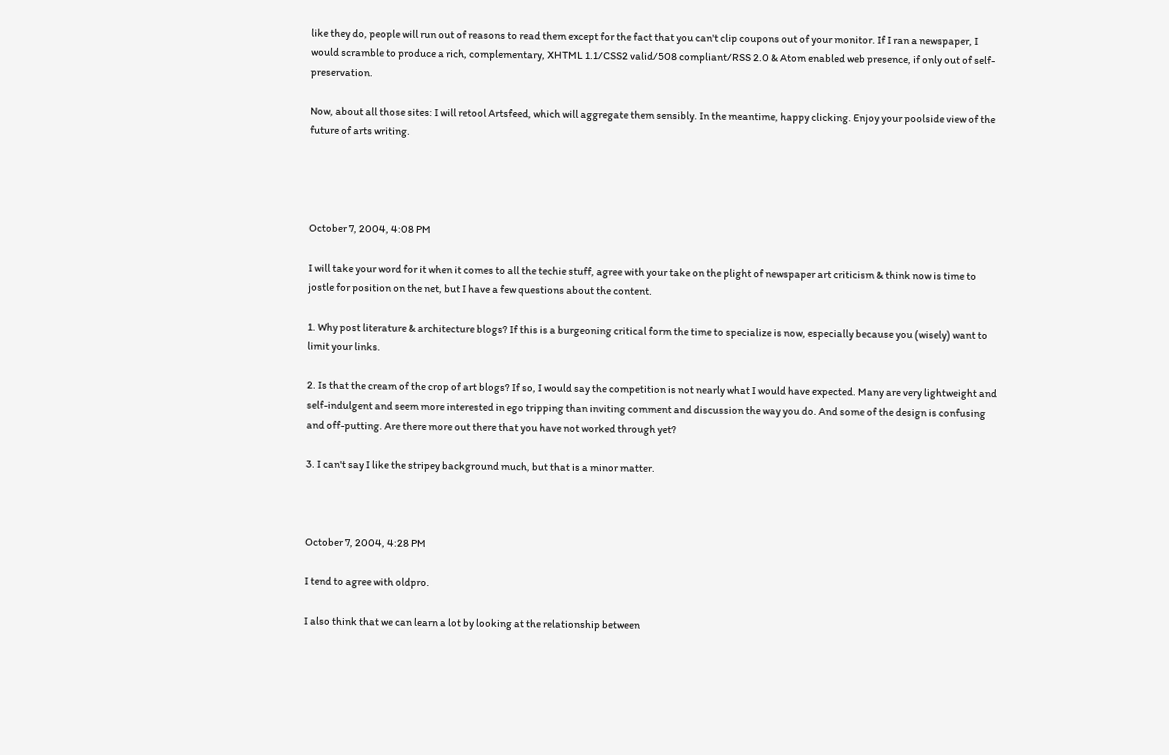like they do, people will run out of reasons to read them except for the fact that you can't clip coupons out of your monitor. If I ran a newspaper, I would scramble to produce a rich, complementary, XHTML 1.1/CSS2 valid/508 compliant/RSS 2.0 & Atom enabled web presence, if only out of self-preservation.

Now, about all those sites: I will retool Artsfeed, which will aggregate them sensibly. In the meantime, happy clicking. Enjoy your poolside view of the future of arts writing.




October 7, 2004, 4:08 PM

I will take your word for it when it comes to all the techie stuff, agree with your take on the plight of newspaper art criticism & think now is time to jostle for position on the net, but I have a few questions about the content.

1. Why post literature & architecture blogs? If this is a burgeoning critical form the time to specialize is now, especially because you (wisely) want to limit your links.

2. Is that the cream of the crop of art blogs? If so, I would say the competition is not nearly what I would have expected. Many are very lightweight and self-indulgent and seem more interested in ego tripping than inviting comment and discussion the way you do. And some of the design is confusing and off-putting. Are there more out there that you have not worked through yet?

3. I can't say I like the stripey background much, but that is a minor matter.



October 7, 2004, 4:28 PM

I tend to agree with oldpro.

I also think that we can learn a lot by looking at the relationship between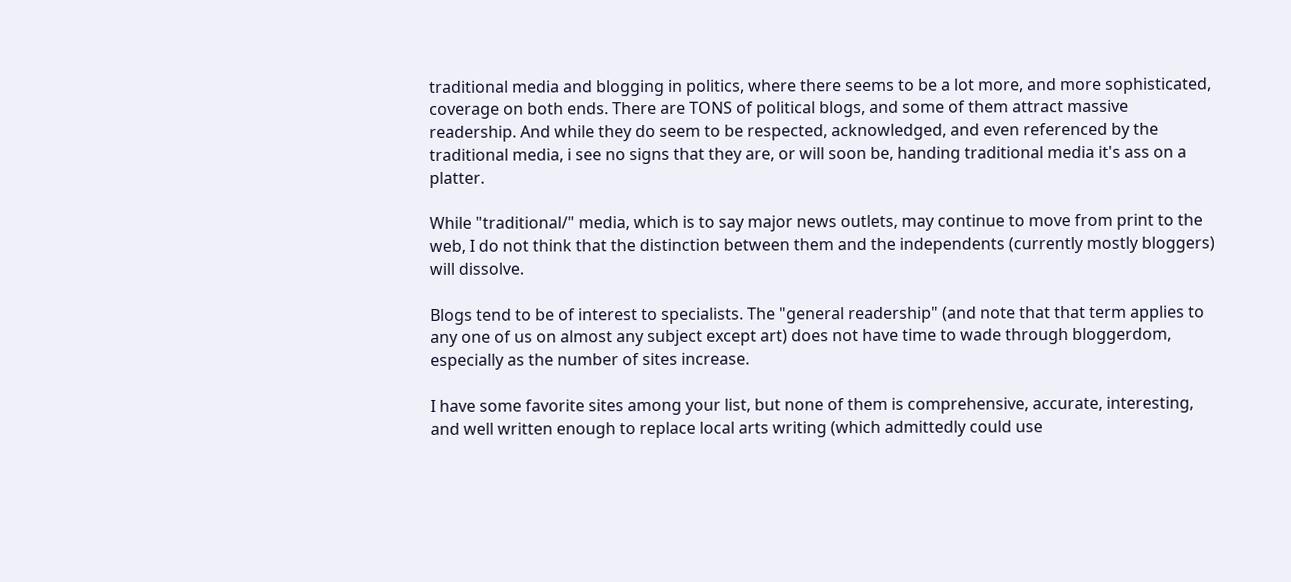traditional media and blogging in politics, where there seems to be a lot more, and more sophisticated, coverage on both ends. There are TONS of political blogs, and some of them attract massive readership. And while they do seem to be respected, acknowledged, and even referenced by the traditional media, i see no signs that they are, or will soon be, handing traditional media it's ass on a platter.

While "traditional/" media, which is to say major news outlets, may continue to move from print to the web, I do not think that the distinction between them and the independents (currently mostly bloggers) will dissolve.

Blogs tend to be of interest to specialists. The "general readership" (and note that that term applies to any one of us on almost any subject except art) does not have time to wade through bloggerdom, especially as the number of sites increase.

I have some favorite sites among your list, but none of them is comprehensive, accurate, interesting, and well written enough to replace local arts writing (which admittedly could use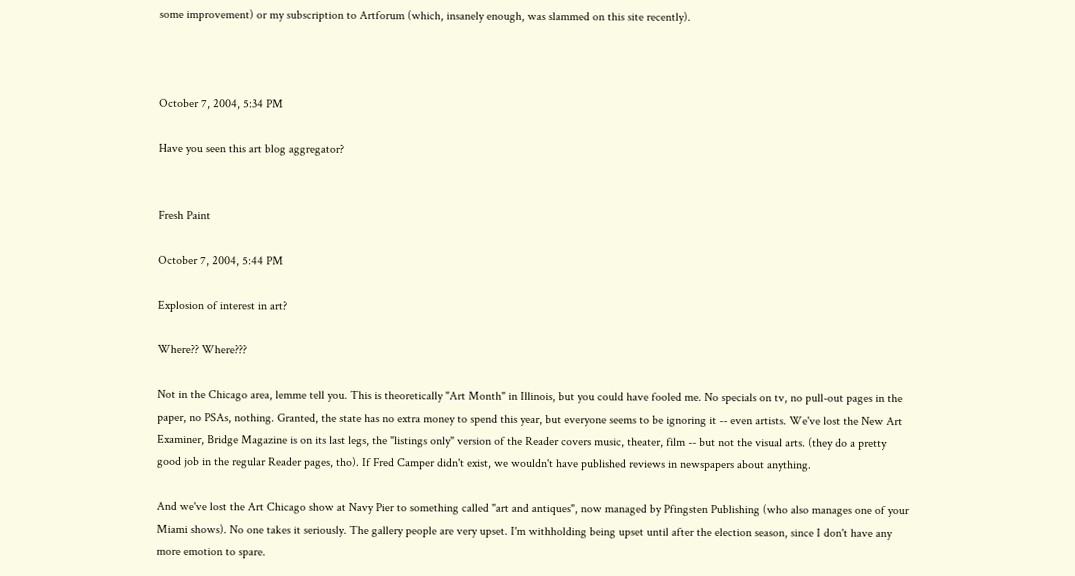some improvement) or my subscription to Artforum (which, insanely enough, was slammed on this site recently).



October 7, 2004, 5:34 PM

Have you seen this art blog aggregator?


Fresh Paint

October 7, 2004, 5:44 PM

Explosion of interest in art?

Where?? Where???

Not in the Chicago area, lemme tell you. This is theoretically "Art Month" in Illinois, but you could have fooled me. No specials on tv, no pull-out pages in the paper, no PSAs, nothing. Granted, the state has no extra money to spend this year, but everyone seems to be ignoring it -- even artists. We've lost the New Art Examiner, Bridge Magazine is on its last legs, the "listings only" version of the Reader covers music, theater, film -- but not the visual arts. (they do a pretty good job in the regular Reader pages, tho). If Fred Camper didn't exist, we wouldn't have published reviews in newspapers about anything.

And we've lost the Art Chicago show at Navy Pier to something called "art and antiques", now managed by Pfingsten Publishing (who also manages one of your Miami shows). No one takes it seriously. The gallery people are very upset. I'm withholding being upset until after the election season, since I don't have any more emotion to spare.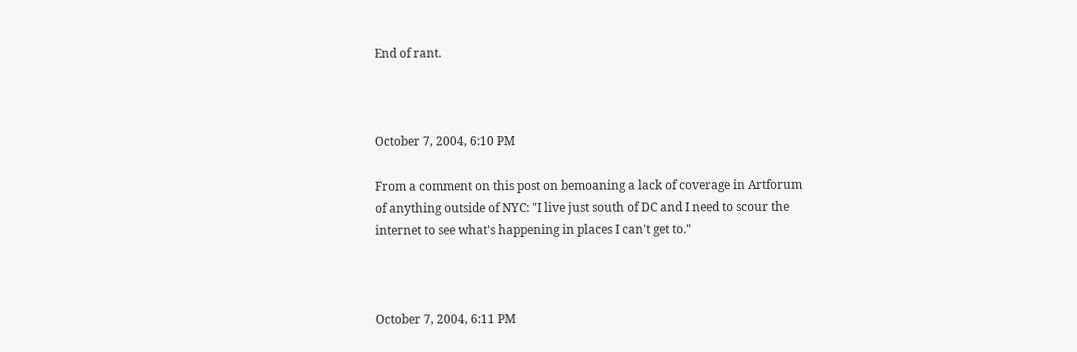End of rant.



October 7, 2004, 6:10 PM

From a comment on this post on bemoaning a lack of coverage in Artforum of anything outside of NYC: "I live just south of DC and I need to scour the internet to see what's happening in places I can't get to."



October 7, 2004, 6:11 PM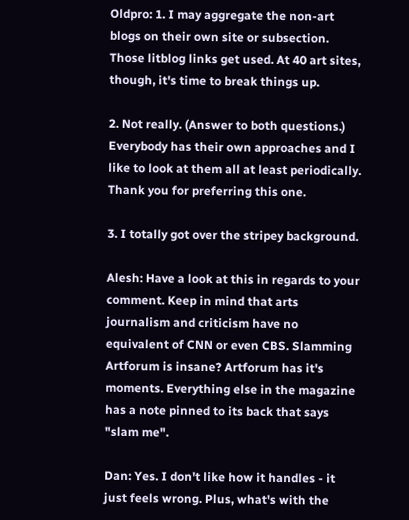Oldpro: 1. I may aggregate the non-art blogs on their own site or subsection. Those litblog links get used. At 40 art sites, though, it's time to break things up.

2. Not really. (Answer to both questions.) Everybody has their own approaches and I like to look at them all at least periodically. Thank you for preferring this one.

3. I totally got over the stripey background.

Alesh: Have a look at this in regards to your comment. Keep in mind that arts journalism and criticism have no equivalent of CNN or even CBS. Slamming Artforum is insane? Artforum has it's moments. Everything else in the magazine has a note pinned to its back that says "slam me".

Dan: Yes. I don't like how it handles - it just feels wrong. Plus, what's with the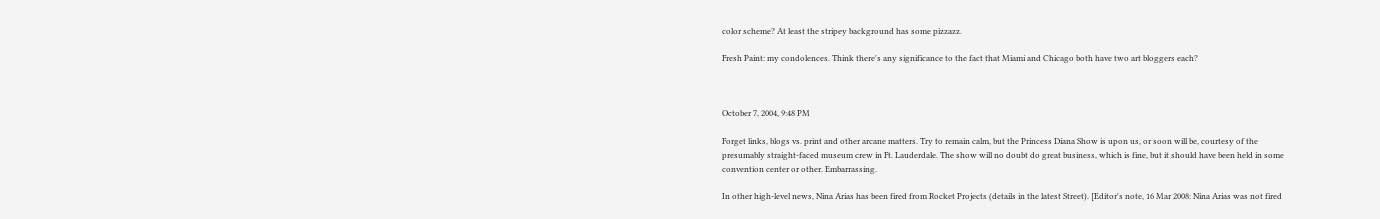color scheme? At least the stripey background has some pizzazz.

Fresh Paint: my condolences. Think there's any significance to the fact that Miami and Chicago both have two art bloggers each?



October 7, 2004, 9:48 PM

Forget links, blogs vs. print and other arcane matters. Try to remain calm, but the Princess Diana Show is upon us, or soon will be, courtesy of the presumably straight-faced museum crew in Ft. Lauderdale. The show will no doubt do great business, which is fine, but it should have been held in some convention center or other. Embarrassing.

In other high-level news, Nina Arias has been fired from Rocket Projects (details in the latest Street). [Editor's note, 16 Mar 2008: Nina Arias was not fired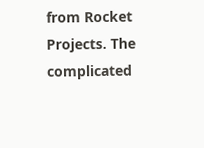from Rocket Projects. The complicated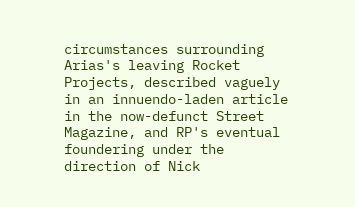circumstances surrounding Arias's leaving Rocket Projects, described vaguely in an innuendo-laden article in the now-defunct Street Magazine, and RP's eventual foundering under the direction of Nick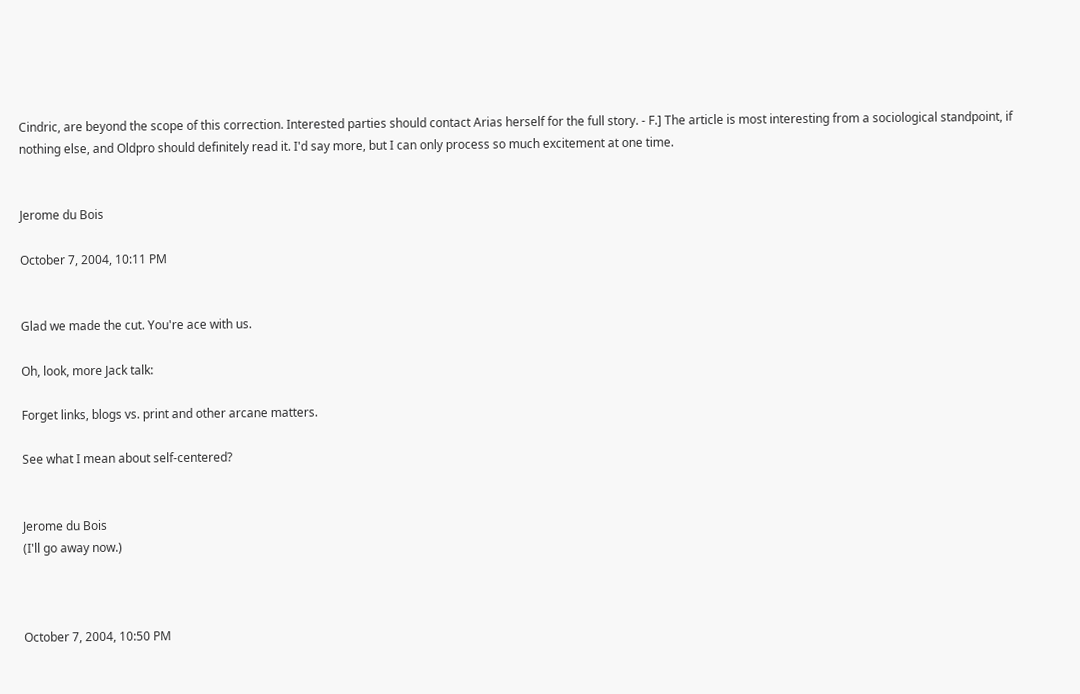Cindric, are beyond the scope of this correction. Interested parties should contact Arias herself for the full story. - F.] The article is most interesting from a sociological standpoint, if nothing else, and Oldpro should definitely read it. I'd say more, but I can only process so much excitement at one time.


Jerome du Bois

October 7, 2004, 10:11 PM


Glad we made the cut. You're ace with us.

Oh, look, more Jack talk:

Forget links, blogs vs. print and other arcane matters.

See what I mean about self-centered?


Jerome du Bois
(I'll go away now.)



October 7, 2004, 10:50 PM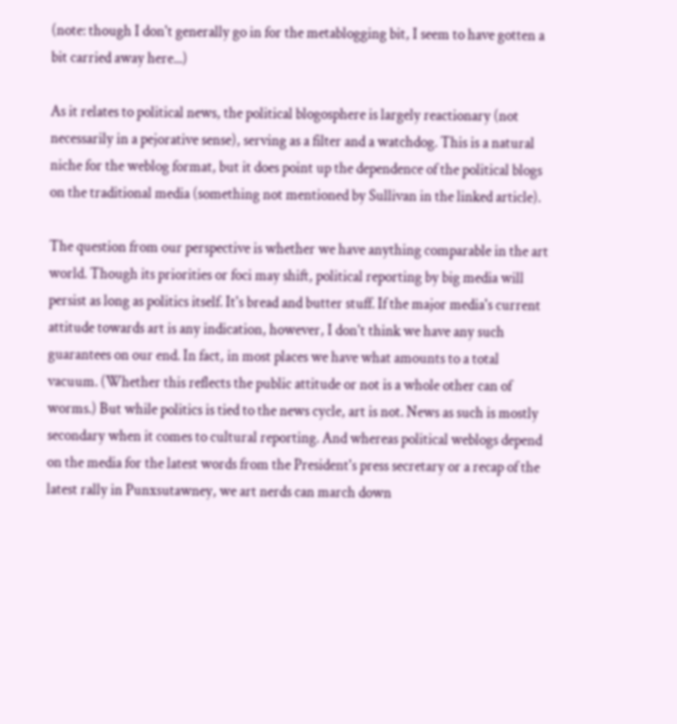(note: though I don't generally go in for the metablogging bit, I seem to have gotten a bit carried away here...)

As it relates to political news, the political blogosphere is largely reactionary (not necessarily in a pejorative sense), serving as a filter and a watchdog. This is a natural niche for the weblog format, but it does point up the dependence of the political blogs on the traditional media (something not mentioned by Sullivan in the linked article).

The question from our perspective is whether we have anything comparable in the art world. Though its priorities or foci may shift, political reporting by big media will persist as long as politics itself. It's bread and butter stuff. If the major media's current attitude towards art is any indication, however, I don't think we have any such guarantees on our end. In fact, in most places we have what amounts to a total vacuum. (Whether this reflects the public attitude or not is a whole other can of worms.) But while politics is tied to the news cycle, art is not. News as such is mostly secondary when it comes to cultural reporting. And whereas political weblogs depend on the media for the latest words from the President's press secretary or a recap of the latest rally in Punxsutawney, we art nerds can march down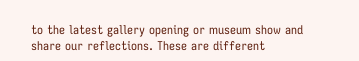to the latest gallery opening or museum show and share our reflections. These are different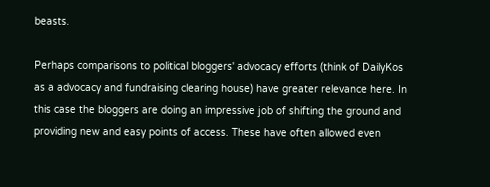beasts.

Perhaps comparisons to political bloggers' advocacy efforts (think of DailyKos as a advocacy and fundraising clearing house) have greater relevance here. In this case the bloggers are doing an impressive job of shifting the ground and providing new and easy points of access. These have often allowed even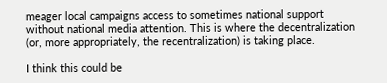meager local campaigns access to sometimes national support without national media attention. This is where the decentralization (or, more appropriately, the recentralization) is taking place.

I think this could be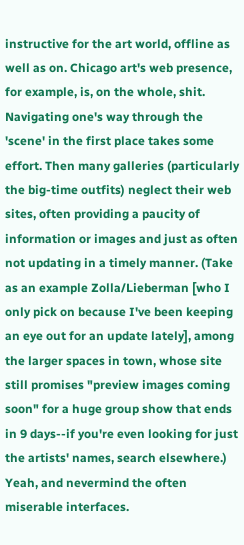instructive for the art world, offline as well as on. Chicago art's web presence, for example, is, on the whole, shit. Navigating one's way through the 'scene' in the first place takes some effort. Then many galleries (particularly the big-time outfits) neglect their web sites, often providing a paucity of information or images and just as often not updating in a timely manner. (Take as an example Zolla/Lieberman [who I only pick on because I've been keeping an eye out for an update lately], among the larger spaces in town, whose site still promises "preview images coming soon" for a huge group show that ends in 9 days--if you're even looking for just the artists' names, search elsewhere.) Yeah, and nevermind the often miserable interfaces.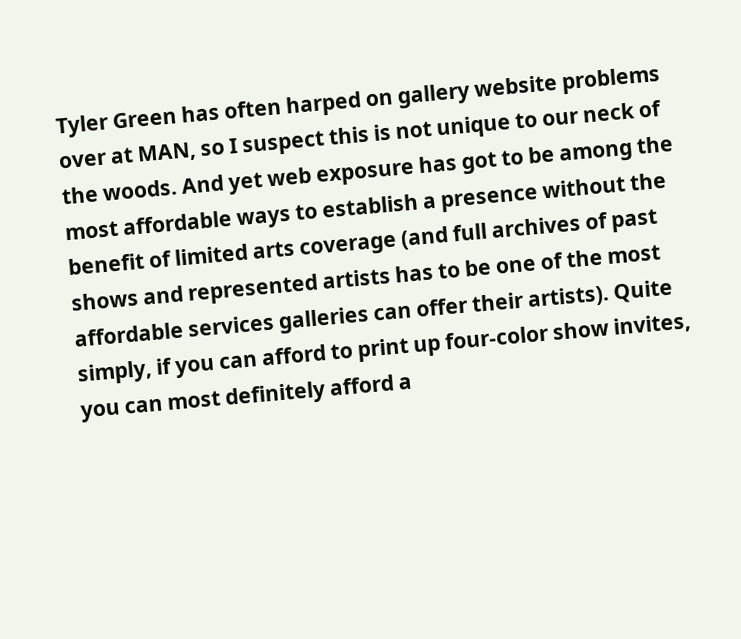Tyler Green has often harped on gallery website problems over at MAN, so I suspect this is not unique to our neck of the woods. And yet web exposure has got to be among the most affordable ways to establish a presence without the benefit of limited arts coverage (and full archives of past shows and represented artists has to be one of the most affordable services galleries can offer their artists). Quite simply, if you can afford to print up four-color show invites, you can most definitely afford a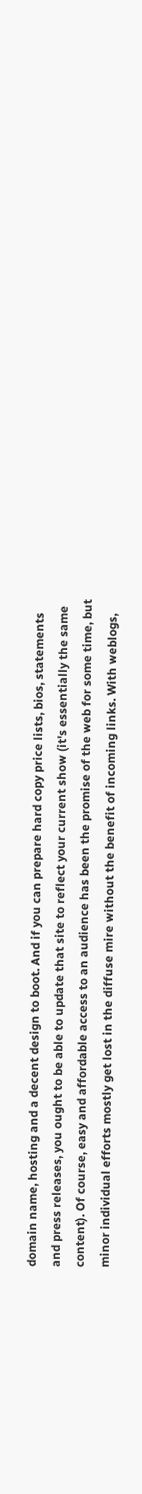domain name, hosting and a decent design to boot. And if you can prepare hard copy price lists, bios, statements and press releases, you ought to be able to update that site to reflect your current show (it's essentially the same content). Of course, easy and affordable access to an audience has been the promise of the web for some time, but minor individual efforts mostly get lost in the diffuse mire without the benefit of incoming links. With weblogs,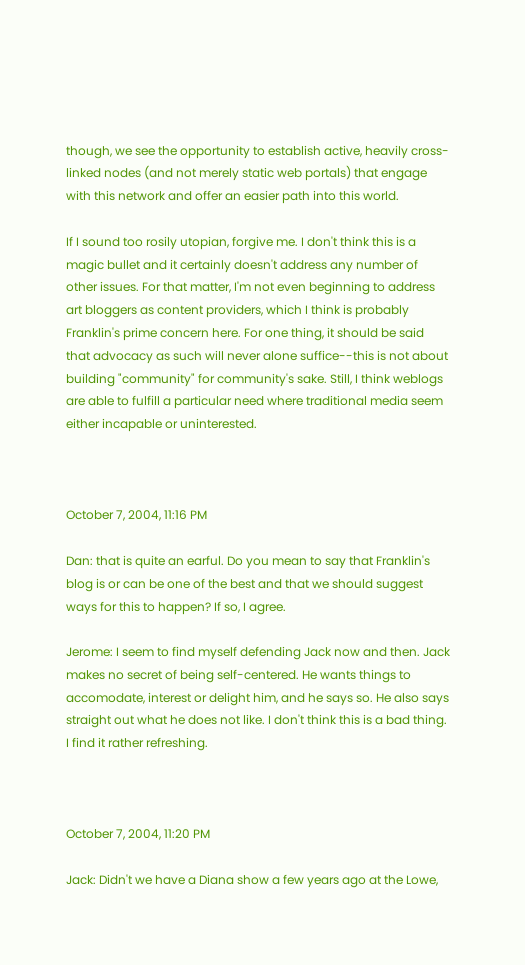though, we see the opportunity to establish active, heavily cross-linked nodes (and not merely static web portals) that engage with this network and offer an easier path into this world.

If I sound too rosily utopian, forgive me. I don't think this is a magic bullet and it certainly doesn't address any number of other issues. For that matter, I'm not even beginning to address art bloggers as content providers, which I think is probably Franklin's prime concern here. For one thing, it should be said that advocacy as such will never alone suffice--this is not about building "community" for community's sake. Still, I think weblogs are able to fulfill a particular need where traditional media seem either incapable or uninterested.



October 7, 2004, 11:16 PM

Dan: that is quite an earful. Do you mean to say that Franklin's blog is or can be one of the best and that we should suggest ways for this to happen? If so, I agree.

Jerome: I seem to find myself defending Jack now and then. Jack makes no secret of being self-centered. He wants things to accomodate, interest or delight him, and he says so. He also says straight out what he does not like. I don't think this is a bad thing. I find it rather refreshing.



October 7, 2004, 11:20 PM

Jack: Didn't we have a Diana show a few years ago at the Lowe,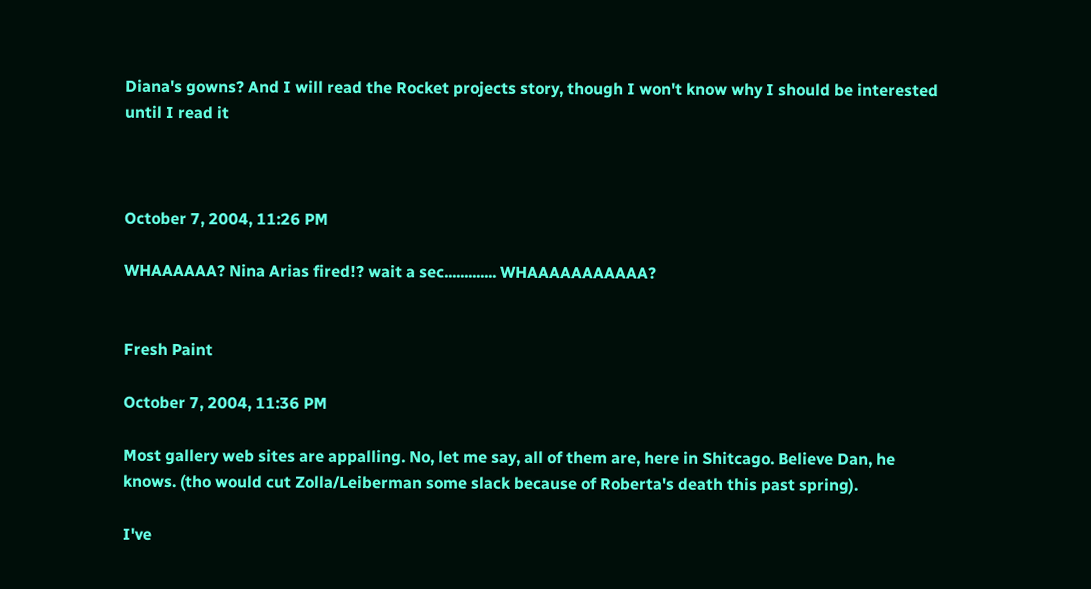Diana's gowns? And I will read the Rocket projects story, though I won't know why I should be interested until I read it



October 7, 2004, 11:26 PM

WHAAAAAA? Nina Arias fired!? wait a sec............. WHAAAAAAAAAAA?


Fresh Paint

October 7, 2004, 11:36 PM

Most gallery web sites are appalling. No, let me say, all of them are, here in Shitcago. Believe Dan, he knows. (tho would cut Zolla/Leiberman some slack because of Roberta's death this past spring).

I've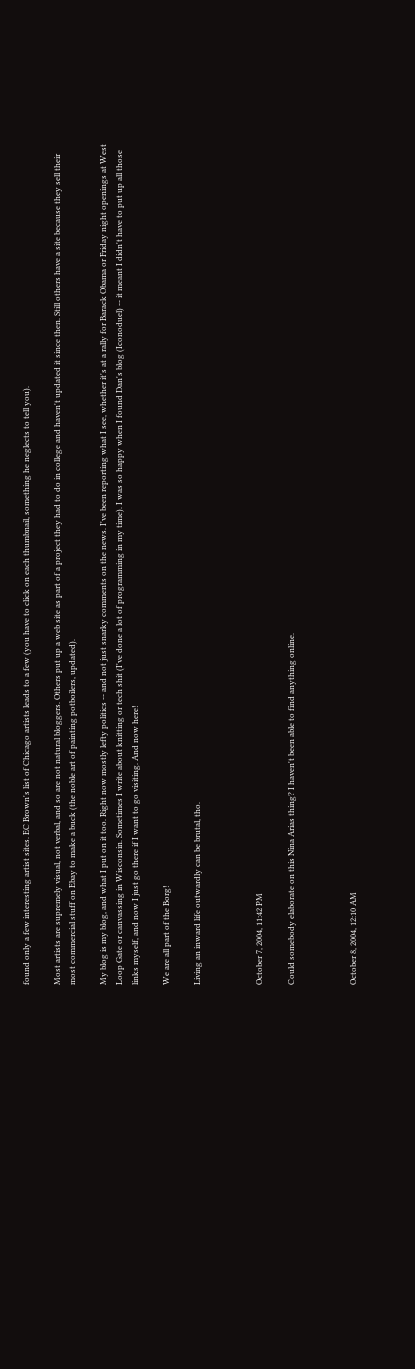found only a few interesting artist sites. EC Brown's list of Chicago artists leads to a few (you have to click on each thumbnail, something he neglects to tell you).

Most artists are supremely visual, not verbal, and so are not natural bloggers. Others put up a web site as part of a project they had to do in college and haven't updated it since then. Still others have a site because they sell their most commercial stuff on Ebay to make a buck (the noble art of painting potboilers, updated).

My blog is my blog, and what I put on it too. Right now mostly lefty politics -- and not just snarky comments on the news. I've been reporting what I see, whether it's at a rally for Barack Obama or Friday night openings at West Loop Gate or canvassing in Wisconsin. Sometimes I write about knitting or tech shit (I've done a lot of programming in my time). I was so happy when I found Dan's blog (Iconoduel) -- it meant I didn't have to put up all those links myself, and now I just go there if I want to go visiting. And now here!

We are all part of the Borg!

Living an inward life outwardly can be brutal, tho.



October 7, 2004, 11:42 PM

Could somebody elaborate on this Nina Arias thing? I haven't been able to find anything online.



October 8, 2004, 12:10 AM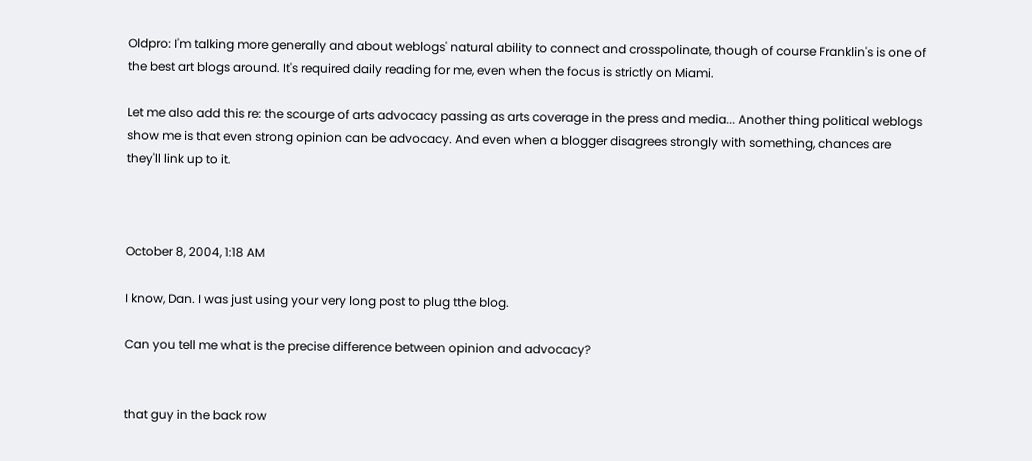Oldpro: I'm talking more generally and about weblogs' natural ability to connect and crosspolinate, though of course Franklin's is one of the best art blogs around. It's required daily reading for me, even when the focus is strictly on Miami.

Let me also add this re: the scourge of arts advocacy passing as arts coverage in the press and media... Another thing political weblogs show me is that even strong opinion can be advocacy. And even when a blogger disagrees strongly with something, chances are they'll link up to it.



October 8, 2004, 1:18 AM

I know, Dan. I was just using your very long post to plug tthe blog.

Can you tell me what is the precise difference between opinion and advocacy?


that guy in the back row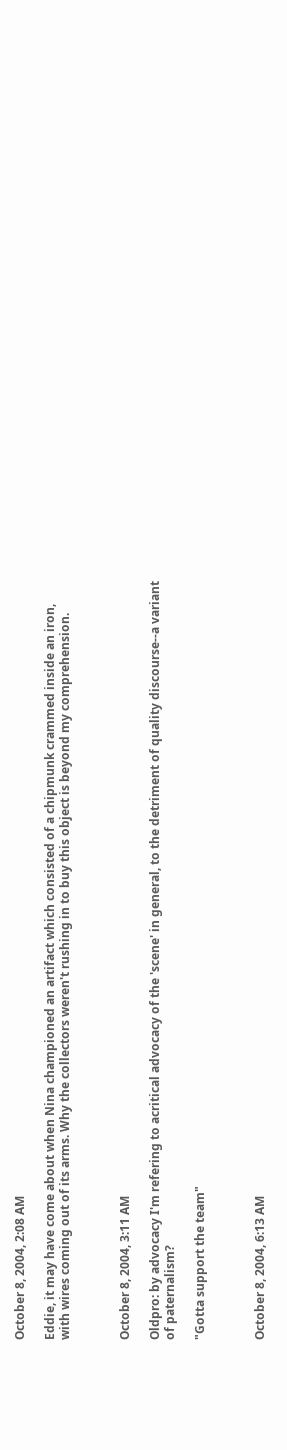October 8, 2004, 2:08 AM

Eddie, it may have come about when Nina championed an artifact which consisted of a chipmunk crammed inside an iron, with wires coming out of its arms. Why the collectors weren't rushing in to buy this object is beyond my comprehension.



October 8, 2004, 3:11 AM

Oldpro: by advocacy I'm refering to acritical advocacy of the 'scene' in general, to the detriment of quality discourse--a variant of paternalism?

"Gotta support the team"



October 8, 2004, 6:13 AM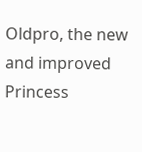Oldpro, the new and improved Princess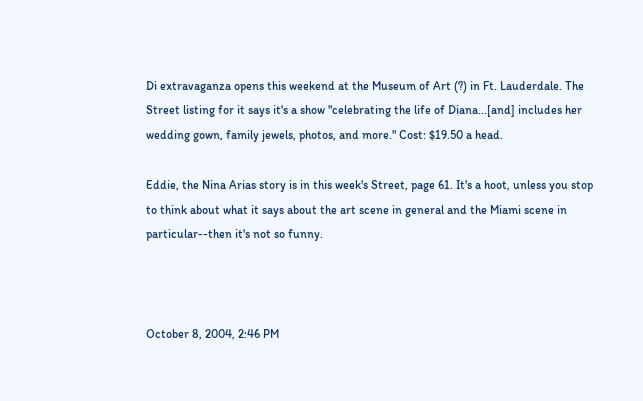Di extravaganza opens this weekend at the Museum of Art (?) in Ft. Lauderdale. The Street listing for it says it's a show "celebrating the life of Diana...[and] includes her wedding gown, family jewels, photos, and more." Cost: $19.50 a head.

Eddie, the Nina Arias story is in this week's Street, page 61. It's a hoot, unless you stop to think about what it says about the art scene in general and the Miami scene in particular--then it's not so funny.



October 8, 2004, 2:46 PM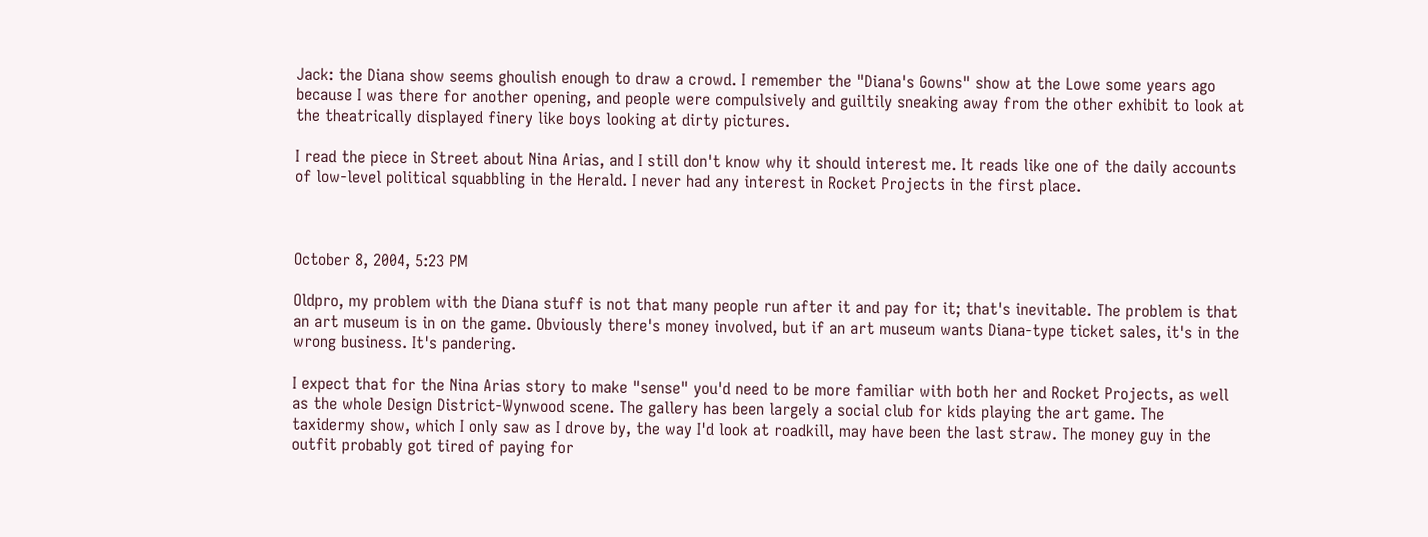Jack: the Diana show seems ghoulish enough to draw a crowd. I remember the "Diana's Gowns" show at the Lowe some years ago because I was there for another opening, and people were compulsively and guiltily sneaking away from the other exhibit to look at the theatrically displayed finery like boys looking at dirty pictures.

I read the piece in Street about Nina Arias, and I still don't know why it should interest me. It reads like one of the daily accounts of low-level political squabbling in the Herald. I never had any interest in Rocket Projects in the first place.



October 8, 2004, 5:23 PM

Oldpro, my problem with the Diana stuff is not that many people run after it and pay for it; that's inevitable. The problem is that an art museum is in on the game. Obviously there's money involved, but if an art museum wants Diana-type ticket sales, it's in the wrong business. It's pandering.

I expect that for the Nina Arias story to make "sense" you'd need to be more familiar with both her and Rocket Projects, as well as the whole Design District-Wynwood scene. The gallery has been largely a social club for kids playing the art game. The taxidermy show, which I only saw as I drove by, the way I'd look at roadkill, may have been the last straw. The money guy in the outfit probably got tired of paying for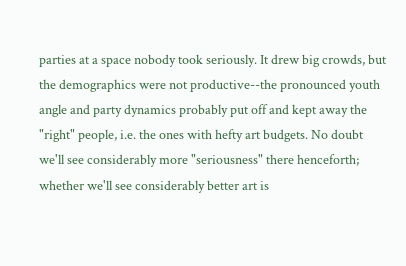parties at a space nobody took seriously. It drew big crowds, but the demographics were not productive--the pronounced youth angle and party dynamics probably put off and kept away the "right" people, i.e. the ones with hefty art budgets. No doubt we'll see considerably more "seriousness" there henceforth; whether we'll see considerably better art is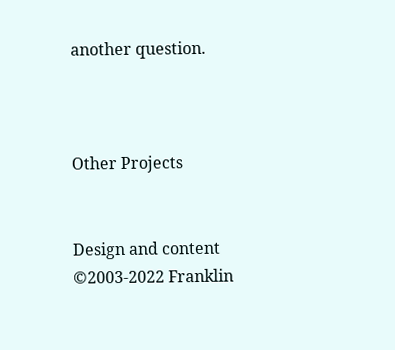another question.



Other Projects


Design and content ©2003-2022 Franklin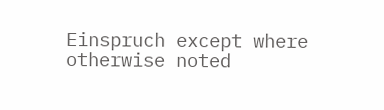Einspruch except where otherwise noted